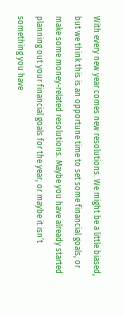With every new year comes new resolutions. We might be a little biased, but we think this is an opportune time to set some financial goals, or make some money-related resolutions. Maybe you have already started planning out your financial goals for the year, or maybe it isn’t something you have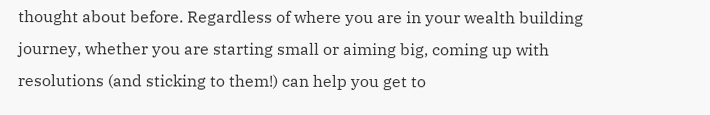thought about before. Regardless of where you are in your wealth building journey, whether you are starting small or aiming big, coming up with resolutions (and sticking to them!) can help you get to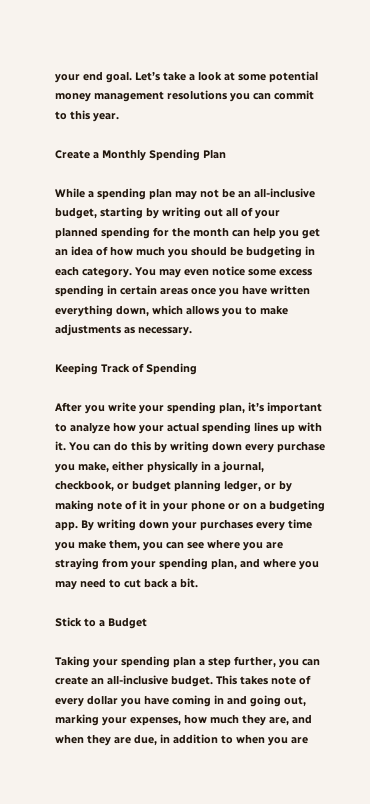your end goal. Let’s take a look at some potential money management resolutions you can commit to this year.

Create a Monthly Spending Plan

While a spending plan may not be an all-inclusive budget, starting by writing out all of your planned spending for the month can help you get an idea of how much you should be budgeting in each category. You may even notice some excess spending in certain areas once you have written everything down, which allows you to make adjustments as necessary.

Keeping Track of Spending

After you write your spending plan, it’s important to analyze how your actual spending lines up with it. You can do this by writing down every purchase you make, either physically in a journal, checkbook, or budget planning ledger, or by making note of it in your phone or on a budgeting app. By writing down your purchases every time you make them, you can see where you are straying from your spending plan, and where you may need to cut back a bit.

Stick to a Budget

Taking your spending plan a step further, you can create an all-inclusive budget. This takes note of every dollar you have coming in and going out, marking your expenses, how much they are, and when they are due, in addition to when you are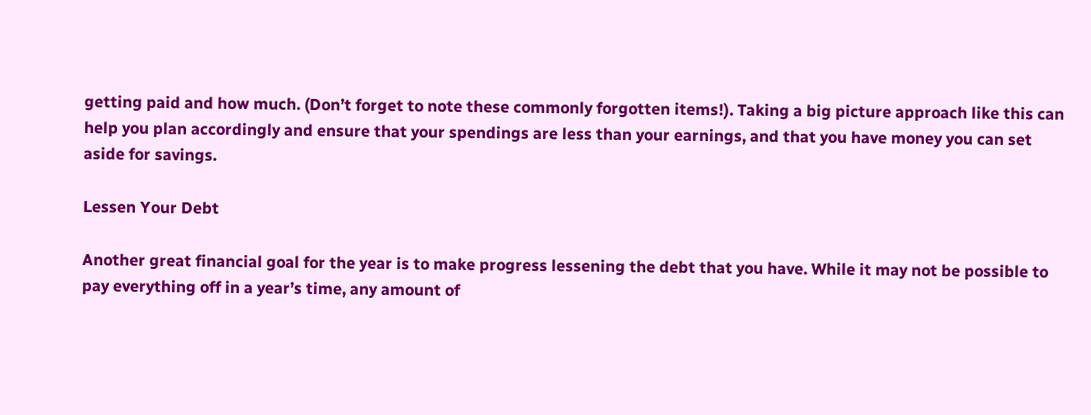getting paid and how much. (Don’t forget to note these commonly forgotten items!). Taking a big picture approach like this can help you plan accordingly and ensure that your spendings are less than your earnings, and that you have money you can set aside for savings.

Lessen Your Debt

Another great financial goal for the year is to make progress lessening the debt that you have. While it may not be possible to pay everything off in a year’s time, any amount of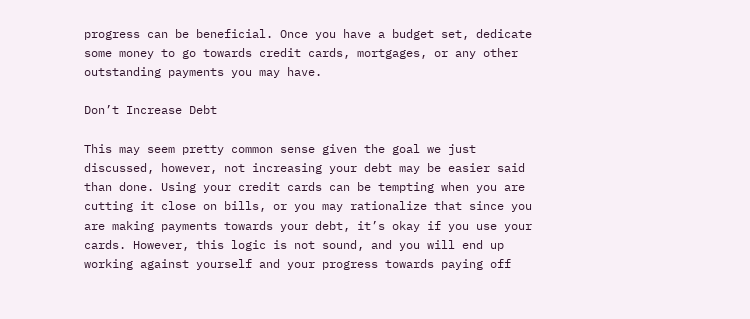progress can be beneficial. Once you have a budget set, dedicate some money to go towards credit cards, mortgages, or any other outstanding payments you may have.

Don’t Increase Debt

This may seem pretty common sense given the goal we just discussed, however, not increasing your debt may be easier said than done. Using your credit cards can be tempting when you are cutting it close on bills, or you may rationalize that since you are making payments towards your debt, it’s okay if you use your cards. However, this logic is not sound, and you will end up working against yourself and your progress towards paying off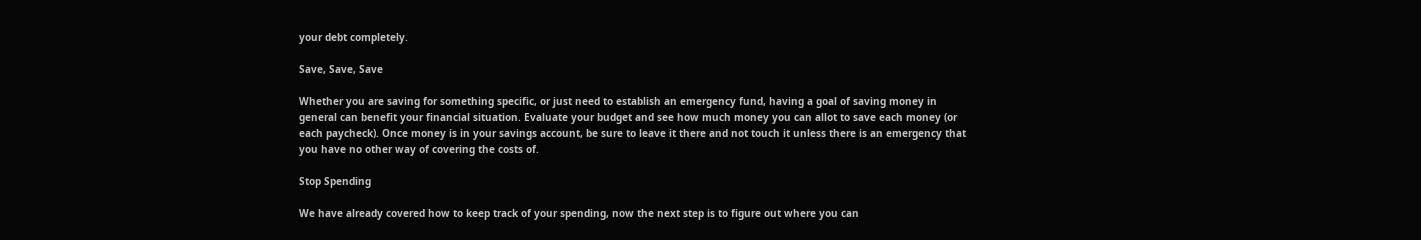your debt completely.

Save, Save, Save

Whether you are saving for something specific, or just need to establish an emergency fund, having a goal of saving money in general can benefit your financial situation. Evaluate your budget and see how much money you can allot to save each money (or each paycheck). Once money is in your savings account, be sure to leave it there and not touch it unless there is an emergency that you have no other way of covering the costs of.

Stop Spending

We have already covered how to keep track of your spending, now the next step is to figure out where you can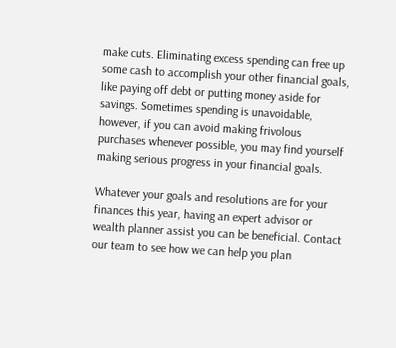make cuts. Eliminating excess spending can free up some cash to accomplish your other financial goals, like paying off debt or putting money aside for savings. Sometimes spending is unavoidable, however, if you can avoid making frivolous purchases whenever possible, you may find yourself making serious progress in your financial goals.

Whatever your goals and resolutions are for your finances this year, having an expert advisor or wealth planner assist you can be beneficial. Contact our team to see how we can help you plan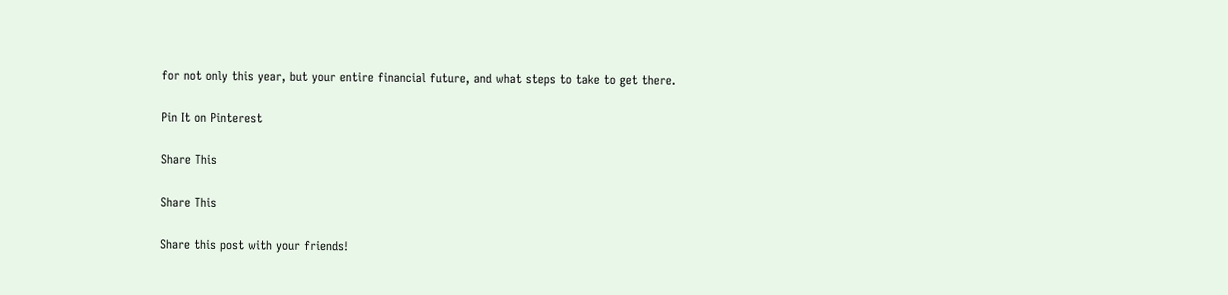for not only this year, but your entire financial future, and what steps to take to get there.

Pin It on Pinterest

Share This

Share This

Share this post with your friends!